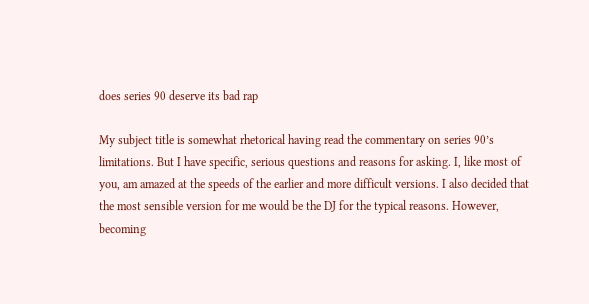does series 90 deserve its bad rap

My subject title is somewhat rhetorical having read the commentary on series 90’s limitations. But I have specific, serious questions and reasons for asking. I, like most of you, am amazed at the speeds of the earlier and more difficult versions. I also decided that the most sensible version for me would be the DJ for the typical reasons. However, becoming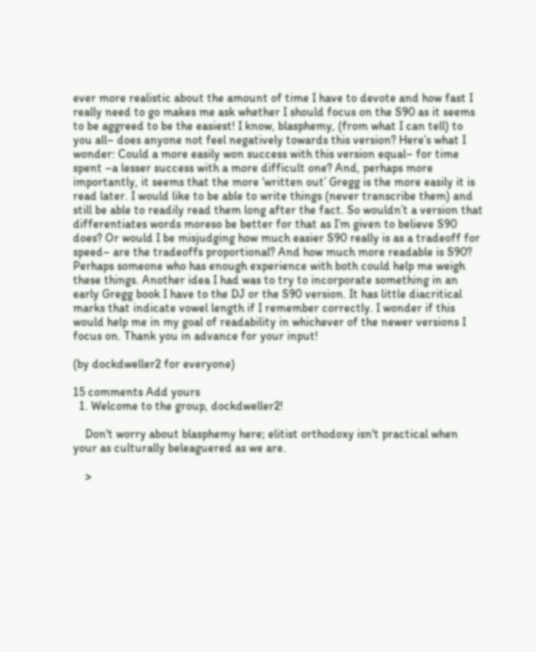ever more realistic about the amount of time I have to devote and how fast I really need to go makes me ask whether I should focus on the S90 as it seems to be aggreed to be the easiest! I know, blasphemy, (from what I can tell) to you all– does anyone not feel negatively towards this version? Here’s what I wonder: Could a more easily won success with this version equal– for time spent –a lesser success with a more difficult one? And, perhaps more importantly, it seems that the more ‘written out’ Gregg is the more easily it is read later. I would like to be able to write things (never transcribe them) and still be able to readily read them long after the fact. So wouldn’t a version that differentiates words moreso be better for that as I’m given to believe S90 does? Or would I be misjudging how much easier S90 really is as a tradeoff for speed– are the tradeoffs proportional? And how much more readable is S90? Perhaps someone who has enough experience with both could help me weigh these things. Another idea I had was to try to incorporate something in an early Gregg book I have to the DJ or the S90 version. It has little diacritical marks that indicate vowel length if I remember correctly. I wonder if this would help me in my goal of readability in whichever of the newer versions I focus on. Thank you in advance for your input!

(by dockdweller2 for everyone)

15 comments Add yours
  1. Welcome to the group, dockdweller2!

    Don't worry about blasphemy here; elitist orthodoxy isn't practical when your as culturally beleaguered as we are.

    >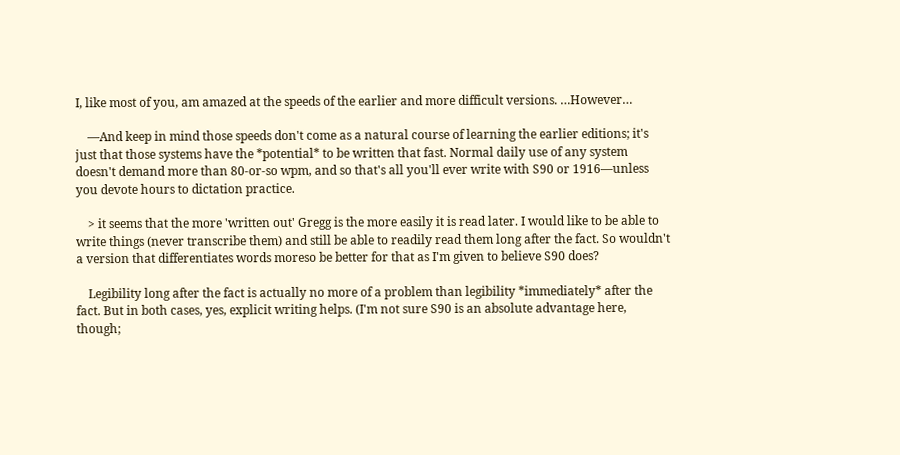I, like most of you, am amazed at the speeds of the earlier and more difficult versions. …However…

    —And keep in mind those speeds don't come as a natural course of learning the earlier editions; it's just that those systems have the *potential* to be written that fast. Normal daily use of any system doesn't demand more than 80-or-so wpm, and so that's all you'll ever write with S90 or 1916—unless you devote hours to dictation practice.

    > it seems that the more 'written out' Gregg is the more easily it is read later. I would like to be able to write things (never transcribe them) and still be able to readily read them long after the fact. So wouldn't a version that differentiates words moreso be better for that as I'm given to believe S90 does?

    Legibility long after the fact is actually no more of a problem than legibility *immediately* after the fact. But in both cases, yes, explicit writing helps. (I'm not sure S90 is an absolute advantage here, though;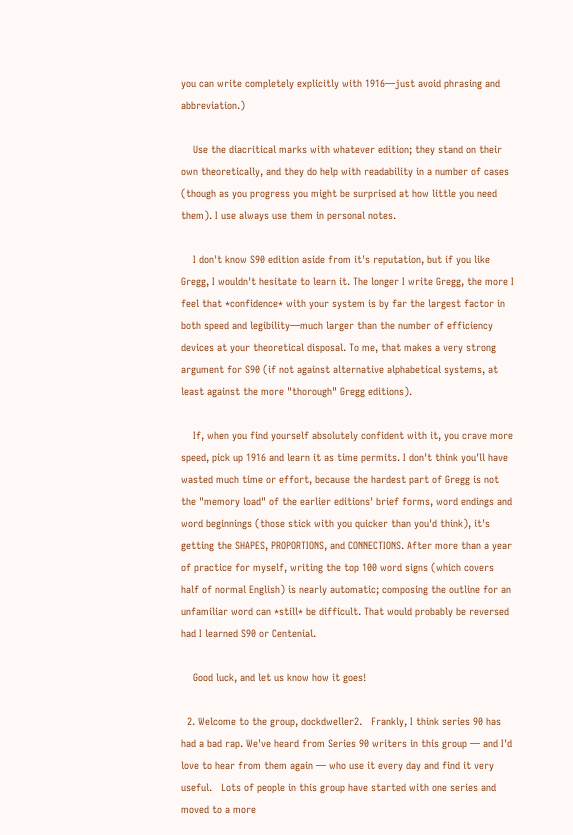you can write completely explicitly with 1916—just avoid phrasing and abbreviation.)

    Use the diacritical marks with whatever edition; they stand on their own theoretically, and they do help with readability in a number of cases (though as you progress you might be surprised at how little you need them). I use always use them in personal notes.

    I don't know S90 edition aside from it's reputation, but if you like Gregg, I wouldn't hesitate to learn it. The longer I write Gregg, the more I feel that *confidence* with your system is by far the largest factor in both speed and legibility—much larger than the number of efficiency devices at your theoretical disposal. To me, that makes a very strong argument for S90 (if not against alternative alphabetical systems, at least against the more "thorough" Gregg editions).

    If, when you find yourself absolutely confident with it, you crave more speed, pick up 1916 and learn it as time permits. I don't think you'll have wasted much time or effort, because the hardest part of Gregg is not the "memory load" of the earlier editions' brief forms, word endings and word beginnings (those stick with you quicker than you'd think), it's getting the SHAPES, PROPORTIONS, and CONNECTIONS. After more than a year of practice for myself, writing the top 100 word signs (which covers half of normal English) is nearly automatic; composing the outline for an unfamiliar word can *still* be difficult. That would probably be reversed had I learned S90 or Centenial.

    Good luck, and let us know how it goes!

  2. Welcome to the group, dockdweller2.   Frankly, I think series 90 has had a bad rap. We've heard from Series 90 writers in this group — and I'd love to hear from them again — who use it every day and find it very useful.   Lots of people in this group have started with one series and moved to a more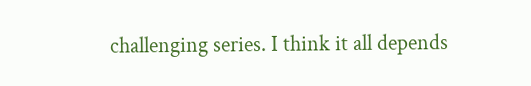challenging series. I think it all depends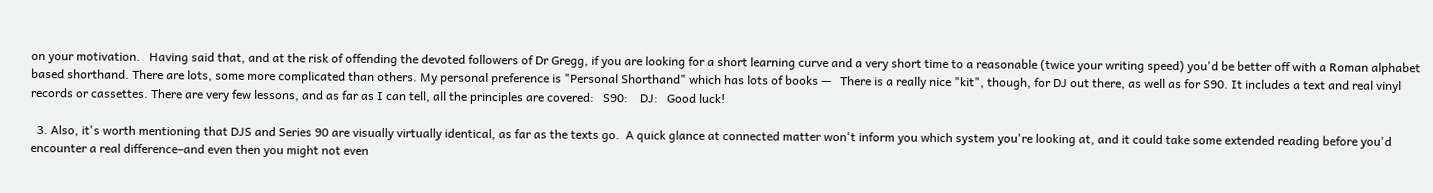on your motivation.   Having said that, and at the risk of offending the devoted followers of Dr Gregg, if you are looking for a short learning curve and a very short time to a reasonable (twice your writing speed) you'd be better off with a Roman alphabet based shorthand. There are lots, some more complicated than others. My personal preference is "Personal Shorthand" which has lots of books —   There is a really nice "kit", though, for DJ out there, as well as for S90. It includes a text and real vinyl records or cassettes. There are very few lessons, and as far as I can tell, all the principles are covered:   S90:    DJ:   Good luck!

  3. Also, it's worth mentioning that DJS and Series 90 are visually virtually identical, as far as the texts go.  A quick glance at connected matter won't inform you which system you're looking at, and it could take some extended reading before you'd encounter a real difference–and even then you might not even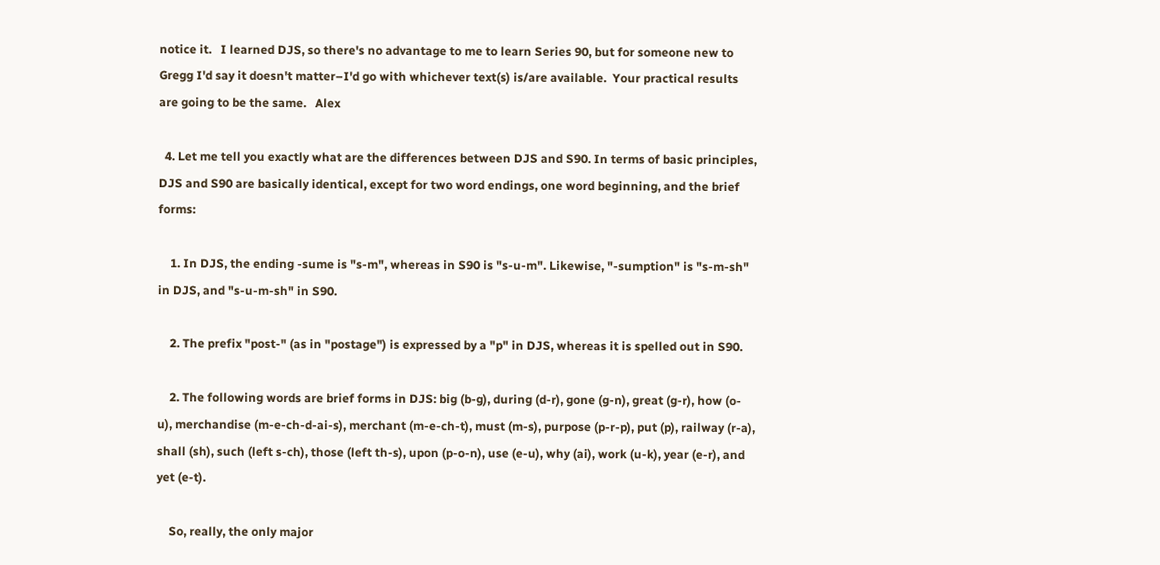notice it.   I learned DJS, so there's no advantage to me to learn Series 90, but for someone new to Gregg I'd say it doesn't matter–I'd go with whichever text(s) is/are available.  Your practical results are going to be the same.   Alex

  4. Let me tell you exactly what are the differences between DJS and S90. In terms of basic principles, DJS and S90 are basically identical, except for two word endings, one word beginning, and the brief forms:

    1. In DJS, the ending -sume is "s-m", whereas in S90 is "s-u-m". Likewise, "-sumption" is "s-m-sh" in DJS, and "s-u-m-sh" in S90.

    2. The prefix "post-" (as in "postage") is expressed by a "p" in DJS, whereas it is spelled out in S90.

    2. The following words are brief forms in DJS: big (b-g), during (d-r), gone (g-n), great (g-r), how (o-u), merchandise (m-e-ch-d-ai-s), merchant (m-e-ch-t), must (m-s), purpose (p-r-p), put (p), railway (r-a), shall (sh), such (left s-ch), those (left th-s), upon (p-o-n), use (e-u), why (ai), work (u-k), year (e-r), and yet (e-t).

    So, really, the only major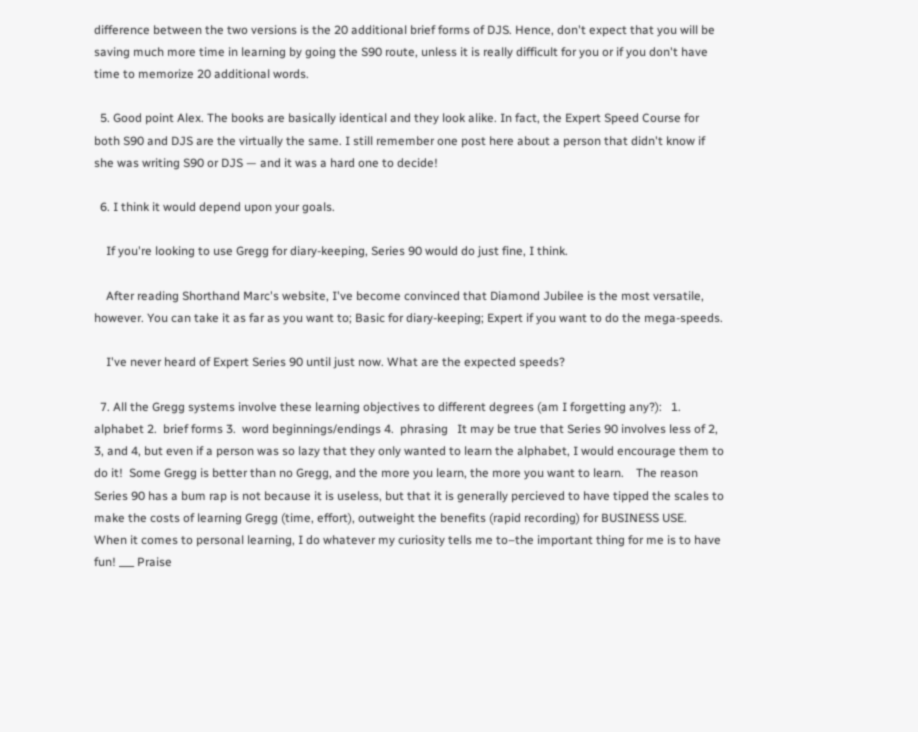difference between the two versions is the 20 additional brief forms of DJS. Hence, don't expect that you will be saving much more time in learning by going the S90 route, unless it is really difficult for you or if you don't have time to memorize 20 additional words.

  5. Good point Alex. The books are basically identical and they look alike. In fact, the Expert Speed Course for both S90 and DJS are the virtually the same. I still remember one post here about a person that didn't know if she was writing S90 or DJS — and it was a hard one to decide!

  6. I think it would depend upon your goals.

    If you're looking to use Gregg for diary-keeping, Series 90 would do just fine, I think.

    After reading Shorthand Marc's website, I've become convinced that Diamond Jubilee is the most versatile, however. You can take it as far as you want to; Basic for diary-keeping; Expert if you want to do the mega-speeds.

    I've never heard of Expert Series 90 until just now. What are the expected speeds?

  7. All the Gregg systems involve these learning objectives to different degrees (am I forgetting any?):   1.  alphabet 2.  brief forms 3.  word beginnings/endings 4.  phrasing   It may be true that Series 90 involves less of 2, 3, and 4, but even if a person was so lazy that they only wanted to learn the alphabet, I would encourage them to do it!  Some Gregg is better than no Gregg, and the more you learn, the more you want to learn.    The reason Series 90 has a bum rap is not because it is useless, but that it is generally percieved to have tipped the scales to make the costs of learning Gregg (time, effort), outweight the benefits (rapid recording) for BUSINESS USE.  When it comes to personal learning, I do whatever my curiosity tells me to–the important thing for me is to have fun! ___ Praise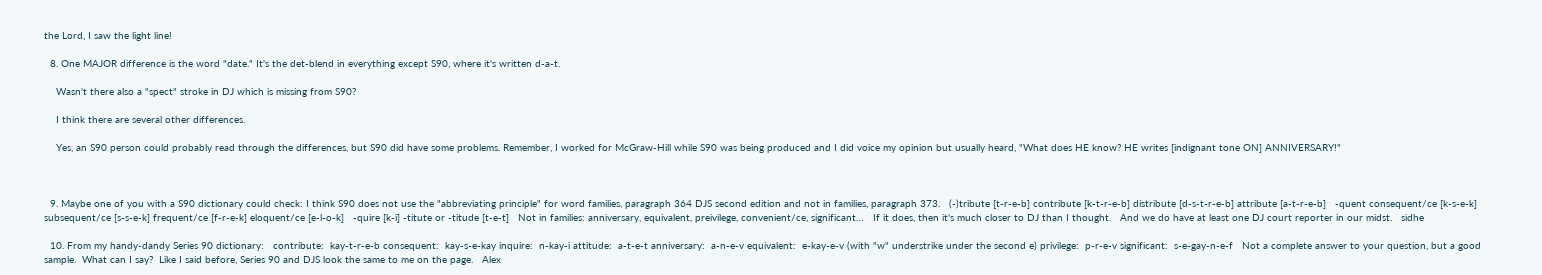the Lord, I saw the light line!

  8. One MAJOR difference is the word "date." It's the det-blend in everything except S90, where it's written d-a-t.

    Wasn't there also a "spect" stroke in DJ which is missing from S90?

    I think there are several other differences.

    Yes, an S90 person could probably read through the differences, but S90 did have some problems. Remember, I worked for McGraw-Hill while S90 was being produced and I did voice my opinion but usually heard, "What does HE know? HE writes [indignant tone ON] ANNIVERSARY!"



  9. Maybe one of you with a S90 dictionary could check: I think S90 does not use the "abbreviating principle" for word families, paragraph 364 DJS second edition and not in families, paragraph 373.   (-)tribute [t-r-e-b] contribute [k-t-r-e-b] distribute [d-s-t-r-e-b] attribute [a-t-r-e-b]   -quent consequent/ce [k-s-e-k] subsequent/ce [s-s-e-k] frequent/ce [f-r-e-k] eloquent/ce [e-l-o-k]   -quire [k-i] -titute or -titude [t-e-t]   Not in families: anniversary, equivalent, preivilege, convenient/ce, significant…   If it does, then it's much closer to DJ than I thought.   And we do have at least one DJ court reporter in our midst.   sidhe

  10. From my handy-dandy Series 90 dictionary:   contribute:  kay-t-r-e-b consequent:  kay-s-e-kay inquire:  n-kay-i attitude:  a-t-e-t anniversary:  a-n-e-v equivalent:  e-kay-e-v (with "w" understrike under the second e) privilege:  p-r-e-v significant:  s-e-gay-n-e-f   Not a complete answer to your question, but a good sample.  What can I say?  Like I said before, Series 90 and DJS look the same to me on the page.   Alex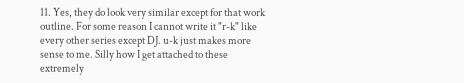11. Yes, they do look very similar except for that work outline. For some reason I cannot write it "r-k" like every other series except DJ. u-k just makes more sense to me. Silly how I get attached to these extremely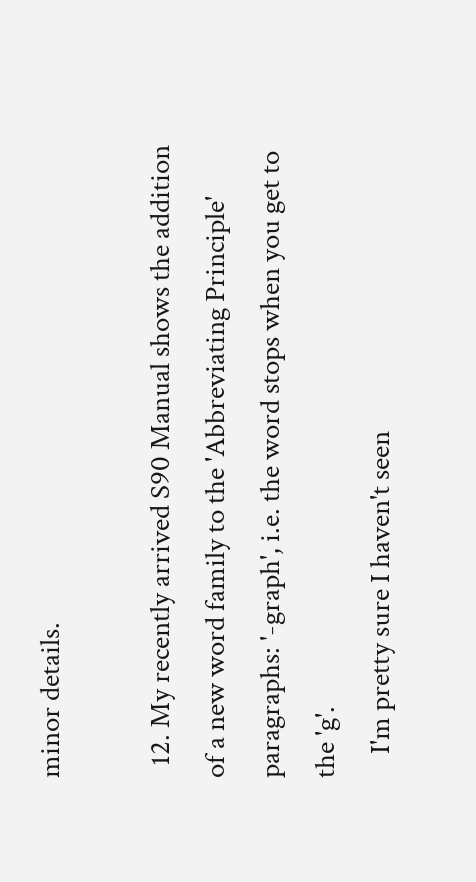minor details.

  12. My recently arrived S90 Manual shows the addition of a new word family to the 'Abbreviating Principle' paragraphs: '-graph', i.e. the word stops when you get to the 'g'.
    I'm pretty sure I haven't seen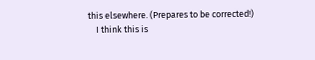this elsewhere. (Prepares to be corrected!)
    I think this is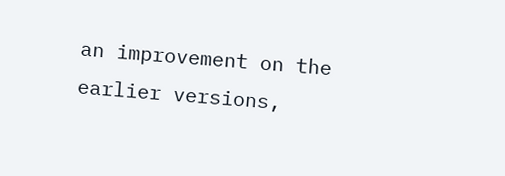an improvement on the earlier versions,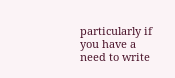particularly if you have a need to write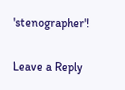'stenographer'!

Leave a Reply